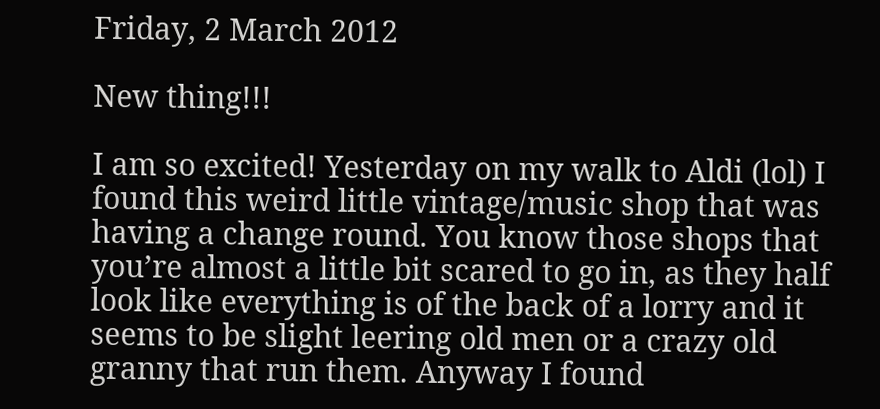Friday, 2 March 2012

New thing!!!

I am so excited! Yesterday on my walk to Aldi (lol) I found this weird little vintage/music shop that was having a change round. You know those shops that you’re almost a little bit scared to go in, as they half look like everything is of the back of a lorry and it seems to be slight leering old men or a crazy old granny that run them. Anyway I found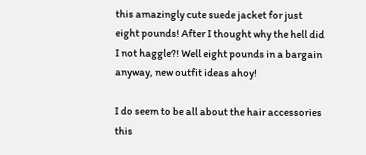this amazingly cute suede jacket for just eight pounds! After I thought why the hell did I not haggle?! Well eight pounds in a bargain anyway, new outfit ideas ahoy!

I do seem to be all about the hair accessories this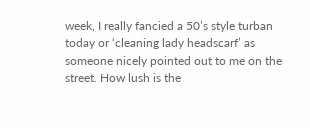week, I really fancied a 50’s style turban today or ‘cleaning lady headscarf’ as someone nicely pointed out to me on the street. How lush is the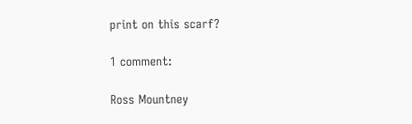print on this scarf?

1 comment:

Ross Mountney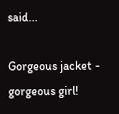said...

Gorgeous jacket - gorgeous girl!